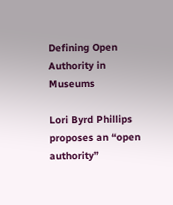Defining Open Authority in Museums

Lori Byrd Phillips proposes an “open authority”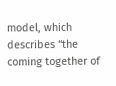model, which describes “the coming together of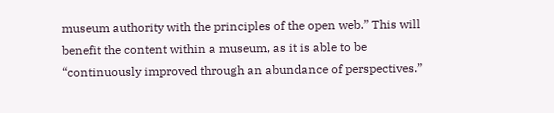museum authority with the principles of the open web.” This will benefit the content within a museum, as it is able to be “continuously improved through an abundance of perspectives.”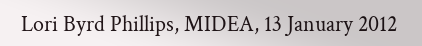Lori Byrd Phillips, MIDEA, 13 January 2012